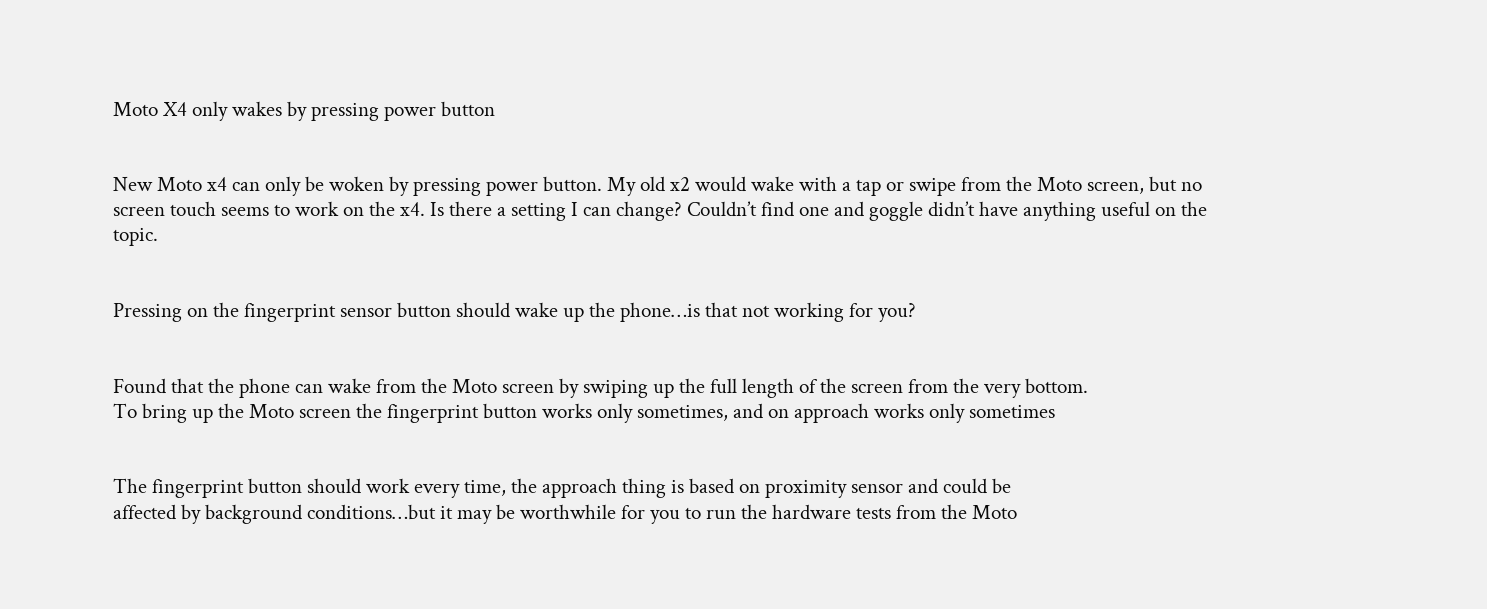Moto X4 only wakes by pressing power button


New Moto x4 can only be woken by pressing power button. My old x2 would wake with a tap or swipe from the Moto screen, but no screen touch seems to work on the x4. Is there a setting I can change? Couldn’t find one and goggle didn’t have anything useful on the topic.


Pressing on the fingerprint sensor button should wake up the phone…is that not working for you?


Found that the phone can wake from the Moto screen by swiping up the full length of the screen from the very bottom.
To bring up the Moto screen the fingerprint button works only sometimes, and on approach works only sometimes


The fingerprint button should work every time, the approach thing is based on proximity sensor and could be
affected by background conditions…but it may be worthwhile for you to run the hardware tests from the Moto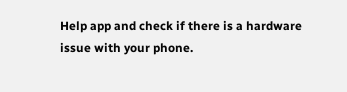Help app and check if there is a hardware issue with your phone.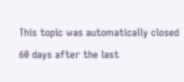This topic was automatically closed 60 days after the last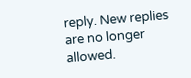reply. New replies are no longer allowed.